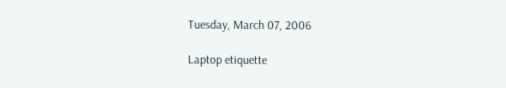Tuesday, March 07, 2006

Laptop etiquette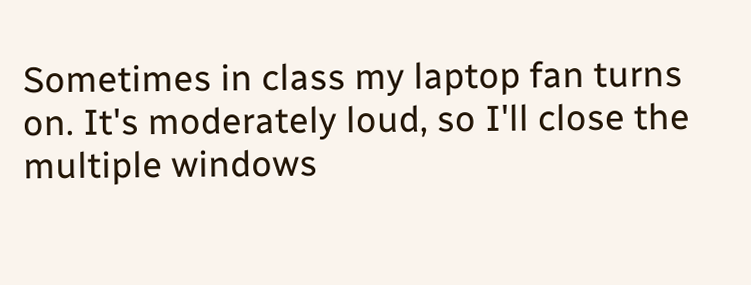Sometimes in class my laptop fan turns on. It's moderately loud, so I'll close the multiple windows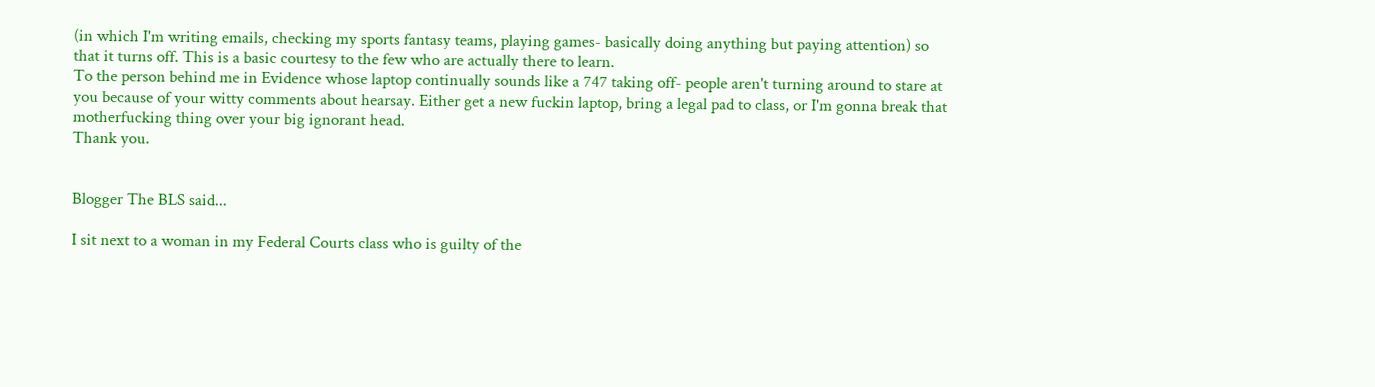(in which I'm writing emails, checking my sports fantasy teams, playing games- basically doing anything but paying attention) so that it turns off. This is a basic courtesy to the few who are actually there to learn.
To the person behind me in Evidence whose laptop continually sounds like a 747 taking off- people aren't turning around to stare at you because of your witty comments about hearsay. Either get a new fuckin laptop, bring a legal pad to class, or I'm gonna break that motherfucking thing over your big ignorant head.
Thank you.


Blogger The BLS said...

I sit next to a woman in my Federal Courts class who is guilty of the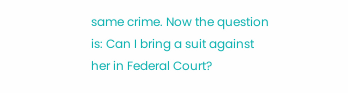same crime. Now the question is: Can I bring a suit against her in Federal Court?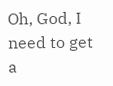Oh, God, I need to get a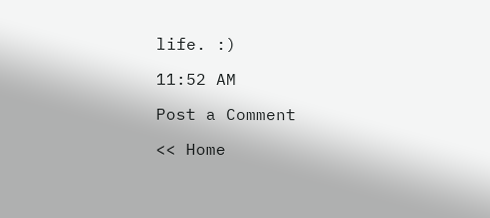life. :)

11:52 AM

Post a Comment

<< Home